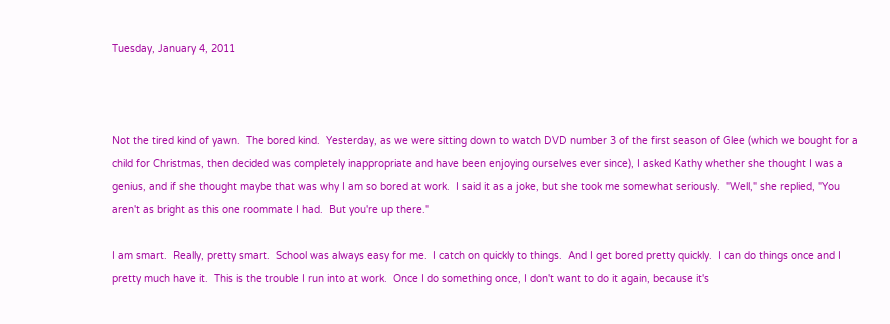Tuesday, January 4, 2011



Not the tired kind of yawn.  The bored kind.  Yesterday, as we were sitting down to watch DVD number 3 of the first season of Glee (which we bought for a child for Christmas, then decided was completely inappropriate and have been enjoying ourselves ever since), I asked Kathy whether she thought I was a genius, and if she thought maybe that was why I am so bored at work.  I said it as a joke, but she took me somewhat seriously.  "Well," she replied, "You aren't as bright as this one roommate I had.  But you're up there."

I am smart.  Really, pretty smart.  School was always easy for me.  I catch on quickly to things.  And I get bored pretty quickly.  I can do things once and I pretty much have it.  This is the trouble I run into at work.  Once I do something once, I don't want to do it again, because it's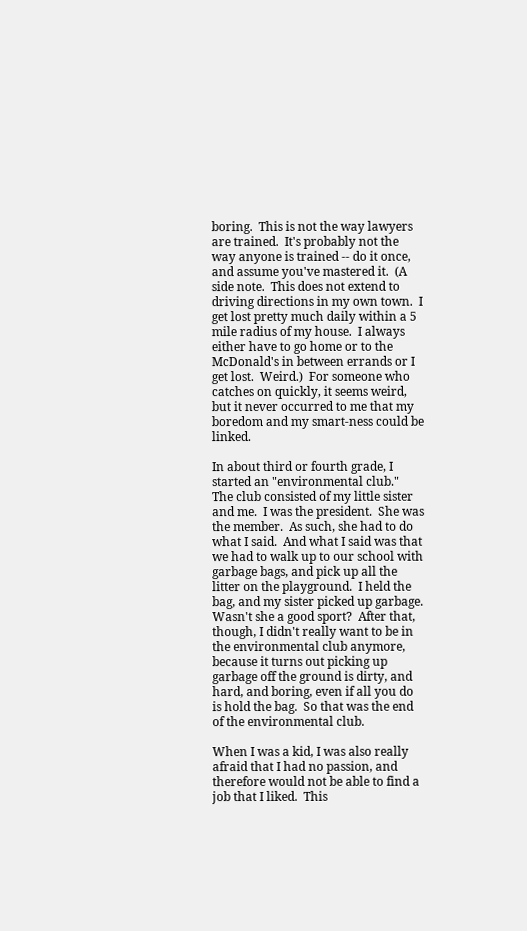boring.  This is not the way lawyers are trained.  It's probably not the way anyone is trained -- do it once, and assume you've mastered it.  (A side note.  This does not extend to driving directions in my own town.  I get lost pretty much daily within a 5 mile radius of my house.  I always either have to go home or to the McDonald's in between errands or I get lost.  Weird.)  For someone who catches on quickly, it seems weird, but it never occurred to me that my boredom and my smart-ness could be linked.

In about third or fourth grade, I started an "environmental club."  The club consisted of my little sister and me.  I was the president.  She was the member.  As such, she had to do what I said.  And what I said was that we had to walk up to our school with garbage bags, and pick up all the litter on the playground.  I held the bag, and my sister picked up garbage.  Wasn't she a good sport?  After that, though, I didn't really want to be in the environmental club anymore, because it turns out picking up garbage off the ground is dirty, and hard, and boring, even if all you do is hold the bag.  So that was the end of the environmental club.

When I was a kid, I was also really afraid that I had no passion, and therefore would not be able to find a job that I liked.  This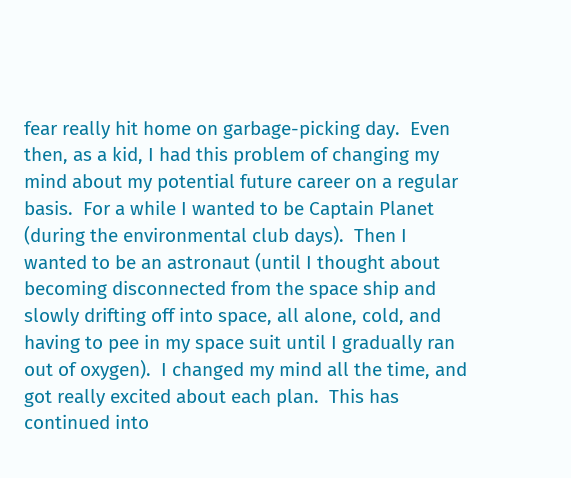fear really hit home on garbage-picking day.  Even then, as a kid, I had this problem of changing my mind about my potential future career on a regular basis.  For a while I wanted to be Captain Planet (during the environmental club days).  Then I wanted to be an astronaut (until I thought about becoming disconnected from the space ship and slowly drifting off into space, all alone, cold, and having to pee in my space suit until I gradually ran out of oxygen).  I changed my mind all the time, and got really excited about each plan.  This has continued into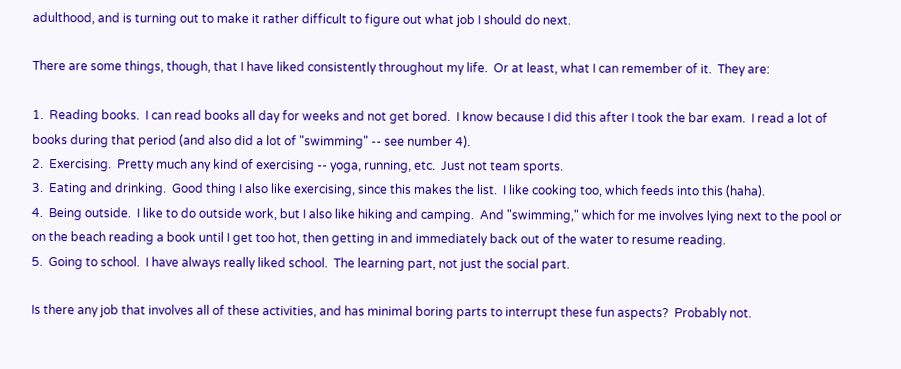adulthood, and is turning out to make it rather difficult to figure out what job I should do next.

There are some things, though, that I have liked consistently throughout my life.  Or at least, what I can remember of it.  They are:

1.  Reading books.  I can read books all day for weeks and not get bored.  I know because I did this after I took the bar exam.  I read a lot of books during that period (and also did a lot of "swimming" -- see number 4).
2.  Exercising.  Pretty much any kind of exercising -- yoga, running, etc.  Just not team sports.
3.  Eating and drinking.  Good thing I also like exercising, since this makes the list.  I like cooking too, which feeds into this (haha).
4.  Being outside.  I like to do outside work, but I also like hiking and camping.  And "swimming," which for me involves lying next to the pool or on the beach reading a book until I get too hot, then getting in and immediately back out of the water to resume reading.
5.  Going to school.  I have always really liked school.  The learning part, not just the social part.

Is there any job that involves all of these activities, and has minimal boring parts to interrupt these fun aspects?  Probably not.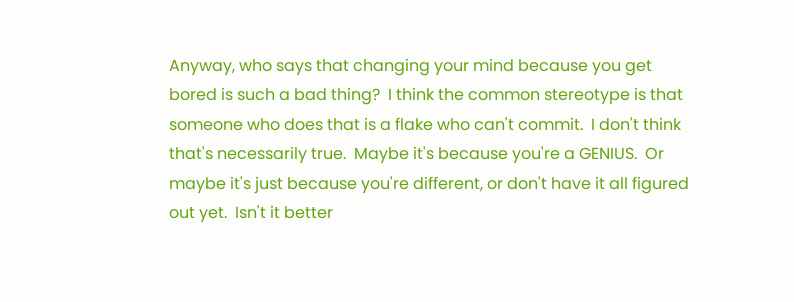Anyway, who says that changing your mind because you get bored is such a bad thing?  I think the common stereotype is that someone who does that is a flake who can't commit.  I don't think that's necessarily true.  Maybe it's because you're a GENIUS.  Or maybe it's just because you're different, or don't have it all figured out yet.  Isn't it better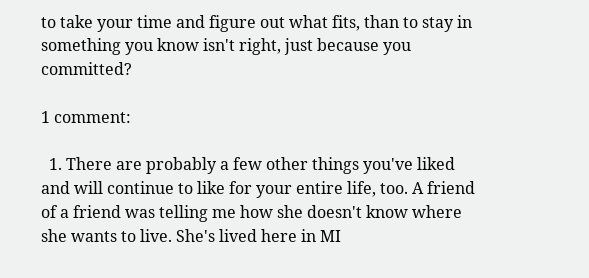to take your time and figure out what fits, than to stay in something you know isn't right, just because you committed?

1 comment:

  1. There are probably a few other things you've liked and will continue to like for your entire life, too. A friend of a friend was telling me how she doesn't know where she wants to live. She's lived here in MI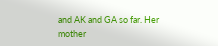and AK and GA so far. Her mother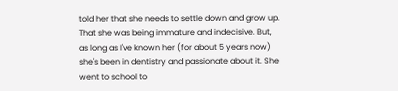told her that she needs to settle down and grow up. That she was being immature and indecisive. But, as long as I've known her (for about 5 years now) she's been in dentistry and passionate about it. She went to school to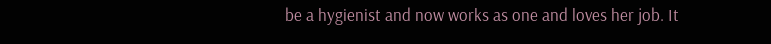be a hygienist and now works as one and loves her job. It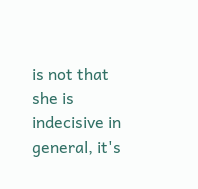is not that she is indecisive in general, it's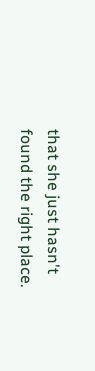that she just hasn't found the right place.